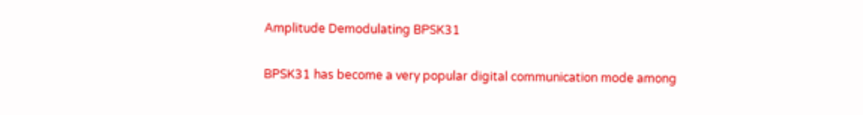Amplitude Demodulating BPSK31

BPSK31 has become a very popular digital communication mode among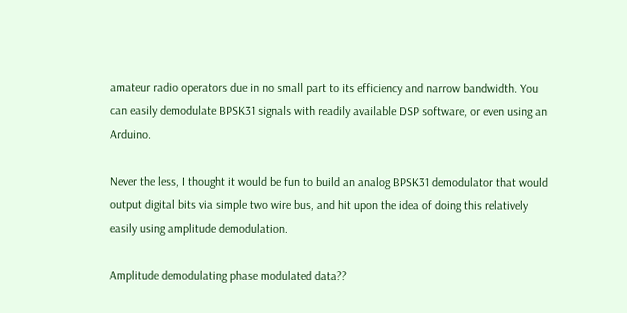amateur radio operators due in no small part to its efficiency and narrow bandwidth. You can easily demodulate BPSK31 signals with readily available DSP software, or even using an Arduino.

Never the less, I thought it would be fun to build an analog BPSK31 demodulator that would output digital bits via simple two wire bus, and hit upon the idea of doing this relatively easily using amplitude demodulation.

Amplitude demodulating phase modulated data??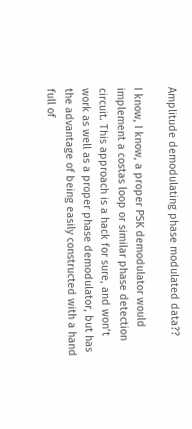Amplitude demodulating phase modulated data??

I know, I know, a proper PSK demodulator would implement a costas loop or similar phase detection circuit. This approach is a hack for sure, and won’t work as well as a proper phase demodulator, but has the advantage of being easily constructed with a hand full of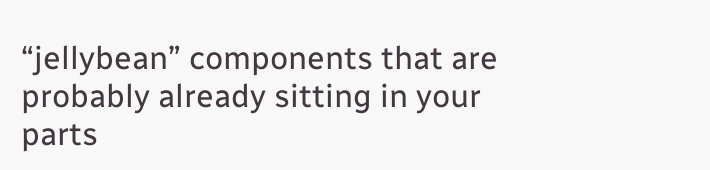“jellybean” components that are probably already sitting in your parts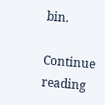bin.

Continue reading